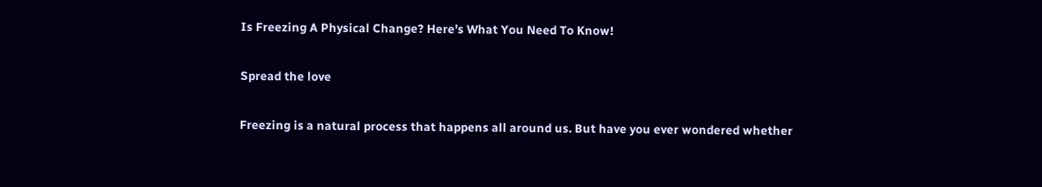Is Freezing A Physical Change? Here’s What You Need To Know!

Spread the love

Freezing is a natural process that happens all around us. But have you ever wondered whether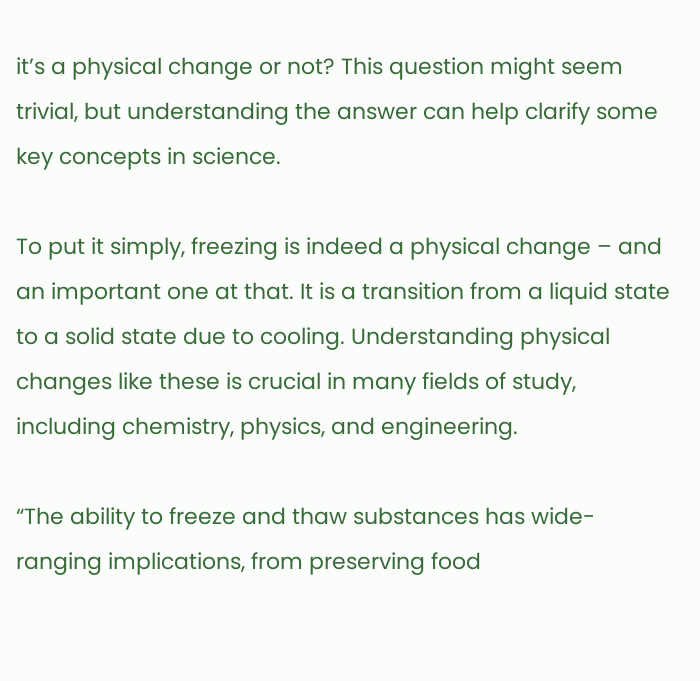it’s a physical change or not? This question might seem trivial, but understanding the answer can help clarify some key concepts in science.

To put it simply, freezing is indeed a physical change – and an important one at that. It is a transition from a liquid state to a solid state due to cooling. Understanding physical changes like these is crucial in many fields of study, including chemistry, physics, and engineering.

“The ability to freeze and thaw substances has wide-ranging implications, from preserving food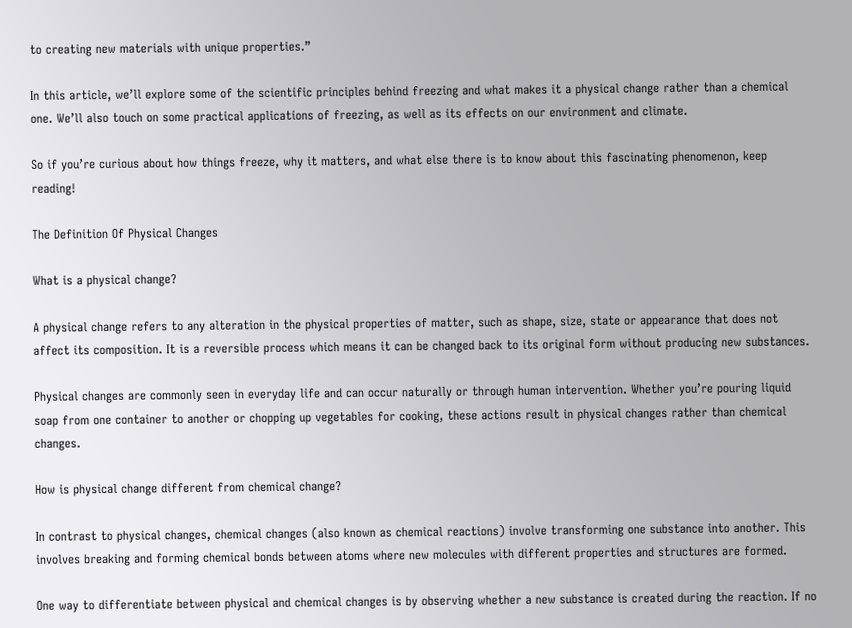to creating new materials with unique properties.”

In this article, we’ll explore some of the scientific principles behind freezing and what makes it a physical change rather than a chemical one. We’ll also touch on some practical applications of freezing, as well as its effects on our environment and climate.

So if you’re curious about how things freeze, why it matters, and what else there is to know about this fascinating phenomenon, keep reading!

The Definition Of Physical Changes

What is a physical change?

A physical change refers to any alteration in the physical properties of matter, such as shape, size, state or appearance that does not affect its composition. It is a reversible process which means it can be changed back to its original form without producing new substances.

Physical changes are commonly seen in everyday life and can occur naturally or through human intervention. Whether you’re pouring liquid soap from one container to another or chopping up vegetables for cooking, these actions result in physical changes rather than chemical changes.

How is physical change different from chemical change?

In contrast to physical changes, chemical changes (also known as chemical reactions) involve transforming one substance into another. This involves breaking and forming chemical bonds between atoms where new molecules with different properties and structures are formed.

One way to differentiate between physical and chemical changes is by observing whether a new substance is created during the reaction. If no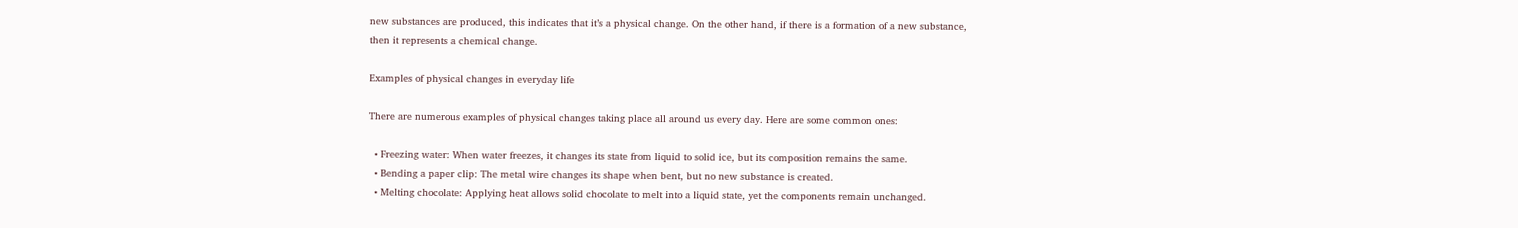new substances are produced, this indicates that it’s a physical change. On the other hand, if there is a formation of a new substance, then it represents a chemical change.

Examples of physical changes in everyday life

There are numerous examples of physical changes taking place all around us every day. Here are some common ones:

  • Freezing water: When water freezes, it changes its state from liquid to solid ice, but its composition remains the same.
  • Bending a paper clip: The metal wire changes its shape when bent, but no new substance is created.
  • Melting chocolate: Applying heat allows solid chocolate to melt into a liquid state, yet the components remain unchanged.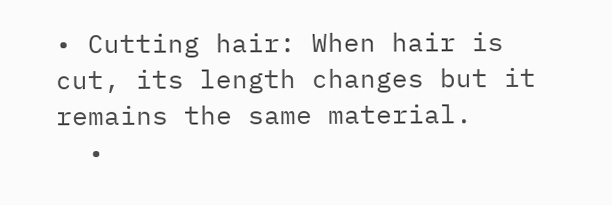• Cutting hair: When hair is cut, its length changes but it remains the same material.
  •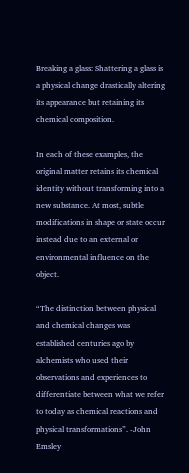Breaking a glass: Shattering a glass is a physical change drastically altering its appearance but retaining its chemical composition.

In each of these examples, the original matter retains its chemical identity without transforming into a new substance. At most, subtle modifications in shape or state occur instead due to an external or environmental influence on the object.

“The distinction between physical and chemical changes was established centuries ago by alchemists who used their observations and experiences to differentiate between what we refer to today as chemical reactions and physical transformations”. -John Emsley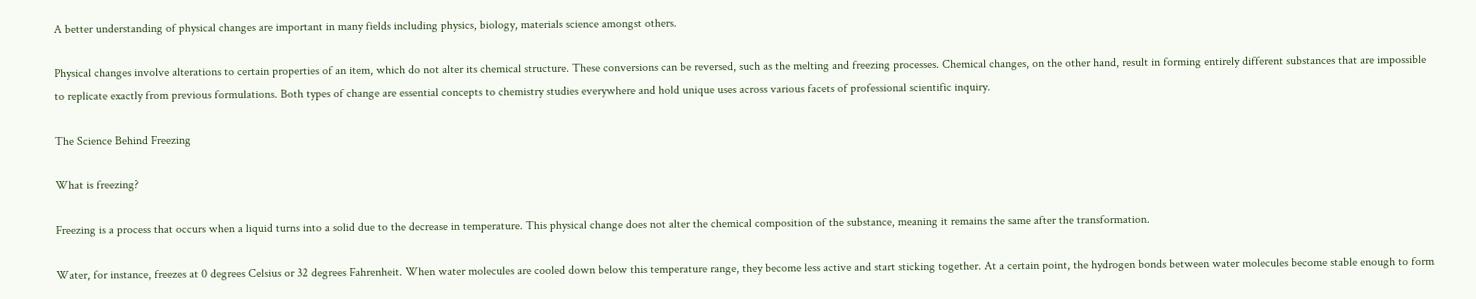A better understanding of physical changes are important in many fields including physics, biology, materials science amongst others.

Physical changes involve alterations to certain properties of an item, which do not alter its chemical structure. These conversions can be reversed, such as the melting and freezing processes. Chemical changes, on the other hand, result in forming entirely different substances that are impossible to replicate exactly from previous formulations. Both types of change are essential concepts to chemistry studies everywhere and hold unique uses across various facets of professional scientific inquiry.

The Science Behind Freezing

What is freezing?

Freezing is a process that occurs when a liquid turns into a solid due to the decrease in temperature. This physical change does not alter the chemical composition of the substance, meaning it remains the same after the transformation.

Water, for instance, freezes at 0 degrees Celsius or 32 degrees Fahrenheit. When water molecules are cooled down below this temperature range, they become less active and start sticking together. At a certain point, the hydrogen bonds between water molecules become stable enough to form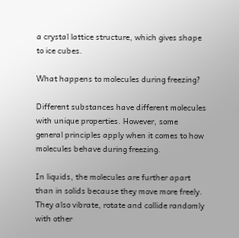a crystal lattice structure, which gives shape to ice cubes.

What happens to molecules during freezing?

Different substances have different molecules with unique properties. However, some general principles apply when it comes to how molecules behave during freezing.

In liquids, the molecules are further apart than in solids because they move more freely. They also vibrate, rotate and collide randomly with other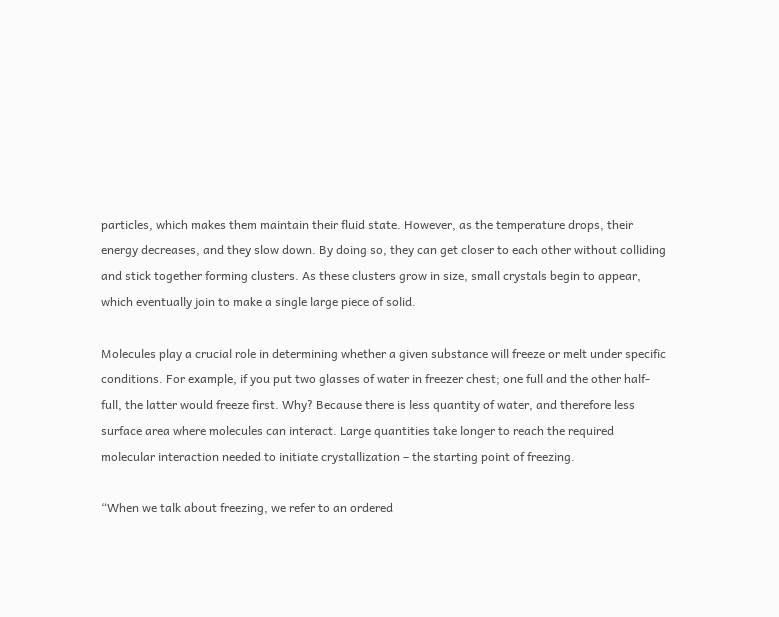particles, which makes them maintain their fluid state. However, as the temperature drops, their energy decreases, and they slow down. By doing so, they can get closer to each other without colliding and stick together forming clusters. As these clusters grow in size, small crystals begin to appear, which eventually join to make a single large piece of solid.

Molecules play a crucial role in determining whether a given substance will freeze or melt under specific conditions. For example, if you put two glasses of water in freezer chest; one full and the other half-full, the latter would freeze first. Why? Because there is less quantity of water, and therefore less surface area where molecules can interact. Large quantities take longer to reach the required molecular interaction needed to initiate crystallization – the starting point of freezing.

“When we talk about freezing, we refer to an ordered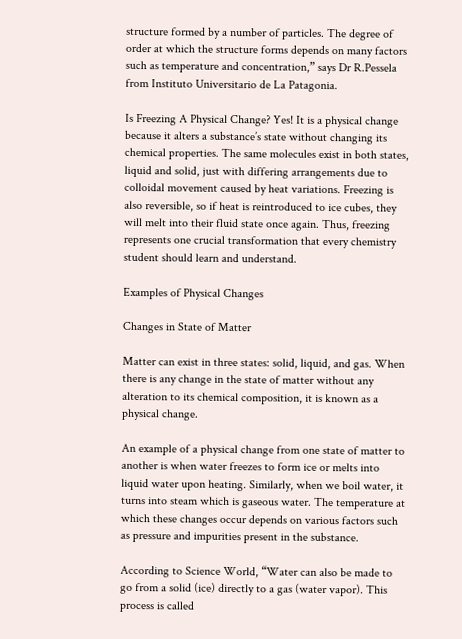structure formed by a number of particles. The degree of order at which the structure forms depends on many factors such as temperature and concentration,” says Dr R.Pessela from Instituto Universitario de La Patagonia.

Is Freezing A Physical Change? Yes! It is a physical change because it alters a substance’s state without changing its chemical properties. The same molecules exist in both states, liquid and solid, just with differing arrangements due to colloidal movement caused by heat variations. Freezing is also reversible, so if heat is reintroduced to ice cubes, they will melt into their fluid state once again. Thus, freezing represents one crucial transformation that every chemistry student should learn and understand.

Examples of Physical Changes

Changes in State of Matter

Matter can exist in three states: solid, liquid, and gas. When there is any change in the state of matter without any alteration to its chemical composition, it is known as a physical change.

An example of a physical change from one state of matter to another is when water freezes to form ice or melts into liquid water upon heating. Similarly, when we boil water, it turns into steam which is gaseous water. The temperature at which these changes occur depends on various factors such as pressure and impurities present in the substance.

According to Science World, “Water can also be made to go from a solid (ice) directly to a gas (water vapor). This process is called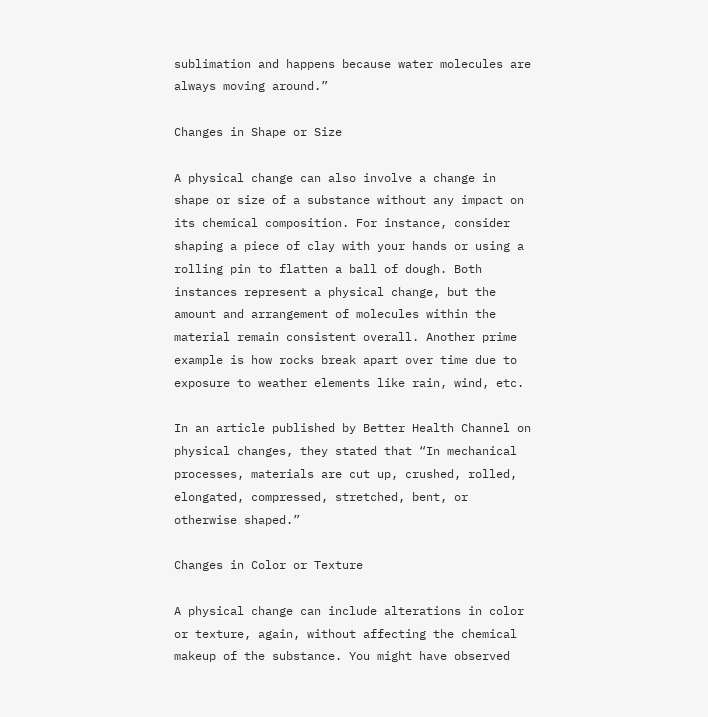sublimation and happens because water molecules are always moving around.”

Changes in Shape or Size

A physical change can also involve a change in shape or size of a substance without any impact on its chemical composition. For instance, consider shaping a piece of clay with your hands or using a rolling pin to flatten a ball of dough. Both instances represent a physical change, but the amount and arrangement of molecules within the material remain consistent overall. Another prime example is how rocks break apart over time due to exposure to weather elements like rain, wind, etc.

In an article published by Better Health Channel on physical changes, they stated that “In mechanical processes, materials are cut up, crushed, rolled, elongated, compressed, stretched, bent, or otherwise shaped.”

Changes in Color or Texture

A physical change can include alterations in color or texture, again, without affecting the chemical makeup of the substance. You might have observed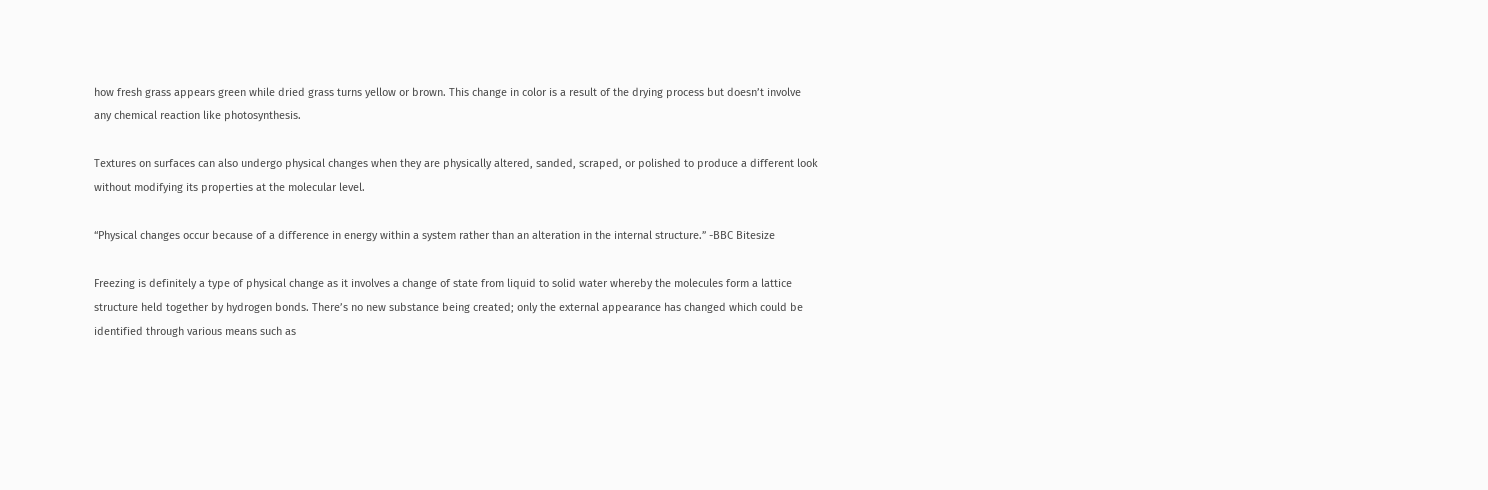how fresh grass appears green while dried grass turns yellow or brown. This change in color is a result of the drying process but doesn’t involve any chemical reaction like photosynthesis.

Textures on surfaces can also undergo physical changes when they are physically altered, sanded, scraped, or polished to produce a different look without modifying its properties at the molecular level.

“Physical changes occur because of a difference in energy within a system rather than an alteration in the internal structure.” -BBC Bitesize

Freezing is definitely a type of physical change as it involves a change of state from liquid to solid water whereby the molecules form a lattice structure held together by hydrogen bonds. There’s no new substance being created; only the external appearance has changed which could be identified through various means such as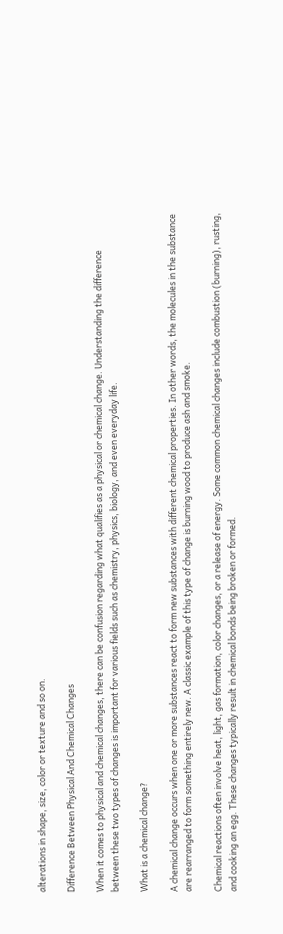alterations in shape, size, color or texture and so on.

Difference Between Physical And Chemical Changes

When it comes to physical and chemical changes, there can be confusion regarding what qualifies as a physical or chemical change. Understanding the difference between these two types of changes is important for various fields such as chemistry, physics, biology, and even everyday life.

What is a chemical change?

A chemical change occurs when one or more substances react to form new substances with different chemical properties. In other words, the molecules in the substance are rearranged to form something entirely new. A classic example of this type of change is burning wood to produce ash and smoke.

Chemical reactions often involve heat, light, gas formation, color changes, or a release of energy. Some common chemical changes include combustion (burning), rusting, and cooking an egg. These changes typically result in chemical bonds being broken or formed.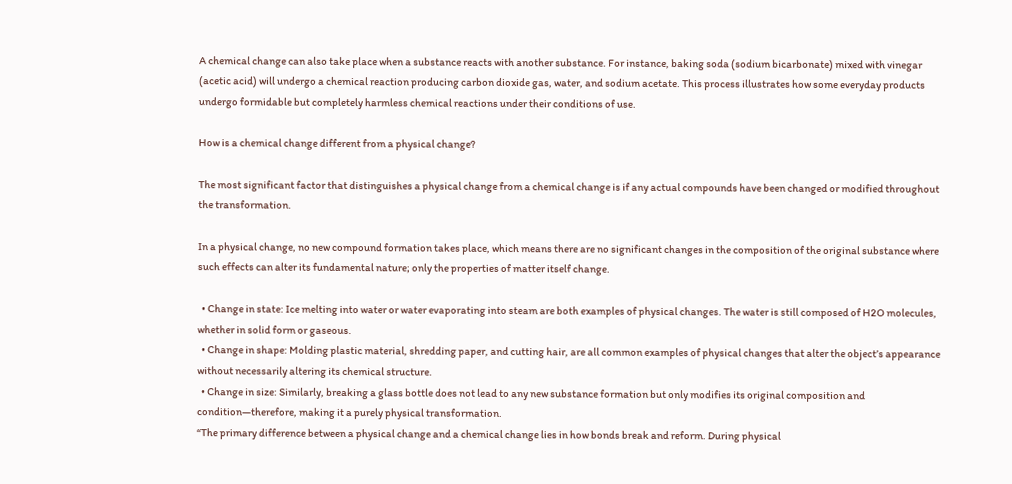A chemical change can also take place when a substance reacts with another substance. For instance, baking soda (sodium bicarbonate) mixed with vinegar (acetic acid) will undergo a chemical reaction producing carbon dioxide gas, water, and sodium acetate. This process illustrates how some everyday products undergo formidable but completely harmless chemical reactions under their conditions of use.

How is a chemical change different from a physical change?

The most significant factor that distinguishes a physical change from a chemical change is if any actual compounds have been changed or modified throughout the transformation.

In a physical change, no new compound formation takes place, which means there are no significant changes in the composition of the original substance where such effects can alter its fundamental nature; only the properties of matter itself change.

  • Change in state: Ice melting into water or water evaporating into steam are both examples of physical changes. The water is still composed of H2O molecules, whether in solid form or gaseous.
  • Change in shape: Molding plastic material, shredding paper, and cutting hair, are all common examples of physical changes that alter the object’s appearance without necessarily altering its chemical structure.
  • Change in size: Similarly, breaking a glass bottle does not lead to any new substance formation but only modifies its original composition and condition—therefore, making it a purely physical transformation.
“The primary difference between a physical change and a chemical change lies in how bonds break and reform. During physical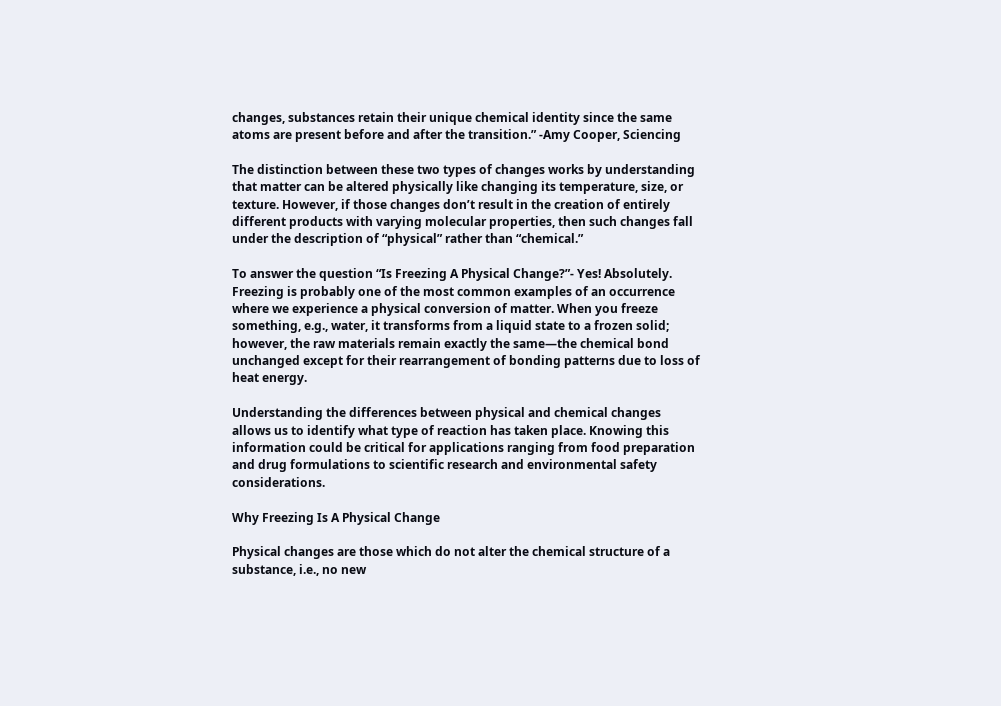changes, substances retain their unique chemical identity since the same atoms are present before and after the transition.” -Amy Cooper, Sciencing

The distinction between these two types of changes works by understanding that matter can be altered physically like changing its temperature, size, or texture. However, if those changes don’t result in the creation of entirely different products with varying molecular properties, then such changes fall under the description of “physical” rather than “chemical.”

To answer the question “Is Freezing A Physical Change?”- Yes! Absolutely. Freezing is probably one of the most common examples of an occurrence where we experience a physical conversion of matter. When you freeze something, e.g., water, it transforms from a liquid state to a frozen solid; however, the raw materials remain exactly the same—the chemical bond unchanged except for their rearrangement of bonding patterns due to loss of heat energy.

Understanding the differences between physical and chemical changes allows us to identify what type of reaction has taken place. Knowing this information could be critical for applications ranging from food preparation and drug formulations to scientific research and environmental safety considerations.

Why Freezing Is A Physical Change

Physical changes are those which do not alter the chemical structure of a substance, i.e., no new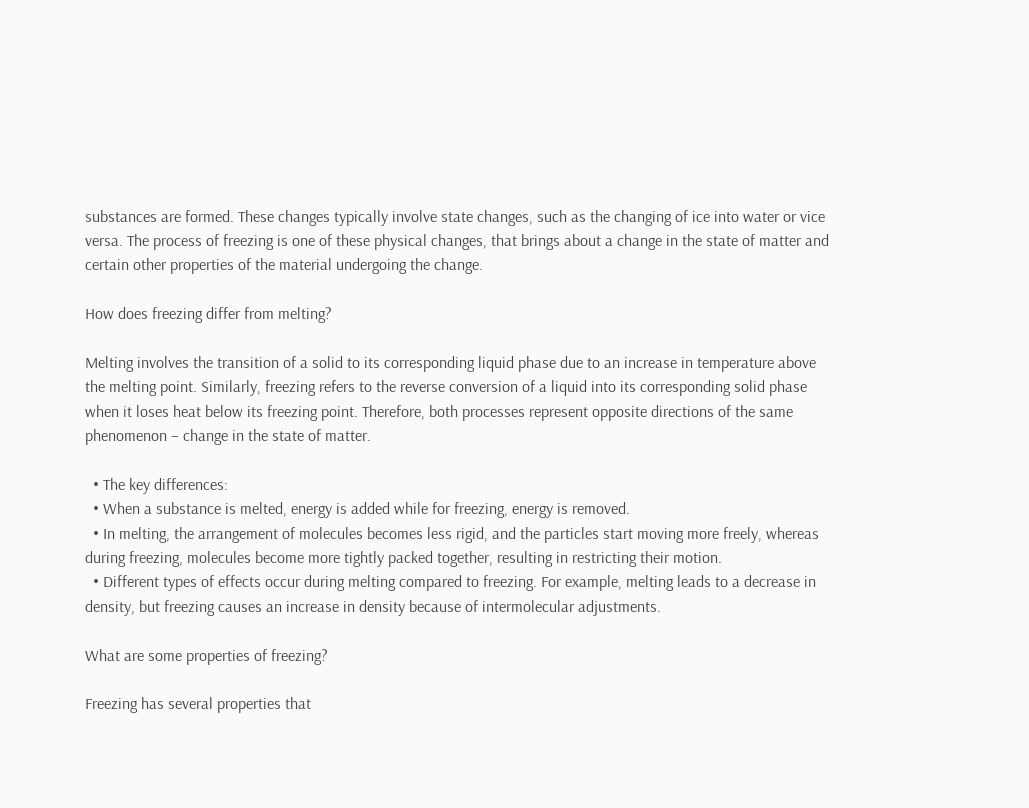substances are formed. These changes typically involve state changes, such as the changing of ice into water or vice versa. The process of freezing is one of these physical changes, that brings about a change in the state of matter and certain other properties of the material undergoing the change.

How does freezing differ from melting?

Melting involves the transition of a solid to its corresponding liquid phase due to an increase in temperature above the melting point. Similarly, freezing refers to the reverse conversion of a liquid into its corresponding solid phase when it loses heat below its freezing point. Therefore, both processes represent opposite directions of the same phenomenon – change in the state of matter.

  • The key differences:
  • When a substance is melted, energy is added while for freezing, energy is removed.
  • In melting, the arrangement of molecules becomes less rigid, and the particles start moving more freely, whereas during freezing, molecules become more tightly packed together, resulting in restricting their motion.
  • Different types of effects occur during melting compared to freezing. For example, melting leads to a decrease in density, but freezing causes an increase in density because of intermolecular adjustments.

What are some properties of freezing?

Freezing has several properties that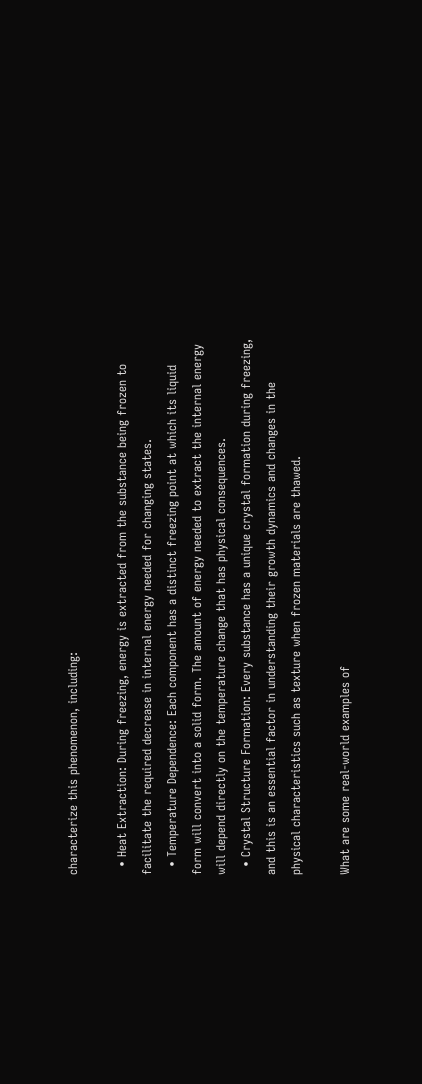characterize this phenomenon, including:

  • Heat Extraction: During freezing, energy is extracted from the substance being frozen to facilitate the required decrease in internal energy needed for changing states.
  • Temperature Dependence: Each component has a distinct freezing point at which its liquid form will convert into a solid form. The amount of energy needed to extract the internal energy will depend directly on the temperature change that has physical consequences.
  • Crystal Structure Formation: Every substance has a unique crystal formation during freezing, and this is an essential factor in understanding their growth dynamics and changes in the physical characteristics such as texture when frozen materials are thawed.

What are some real-world examples of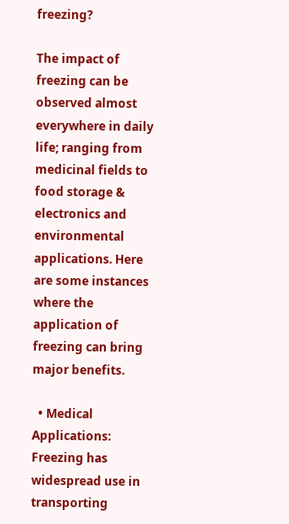freezing?

The impact of freezing can be observed almost everywhere in daily life; ranging from medicinal fields to food storage & electronics and environmental applications. Here are some instances where the application of freezing can bring major benefits.

  • Medical Applications: Freezing has widespread use in transporting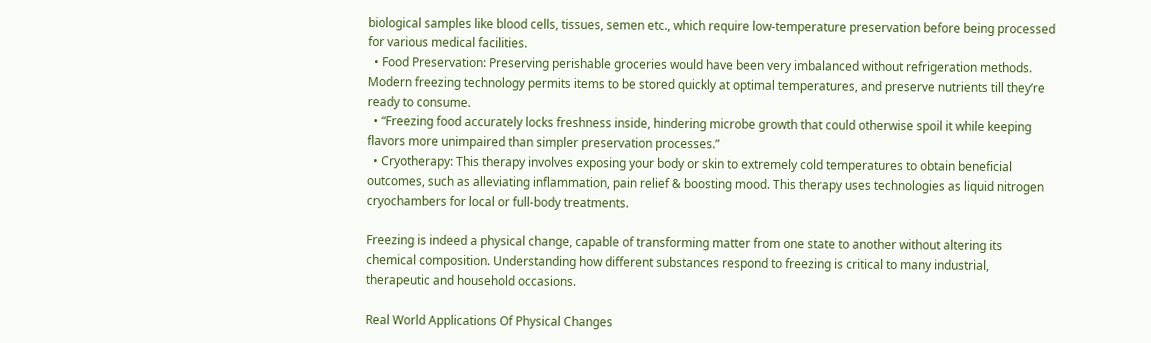biological samples like blood cells, tissues, semen etc., which require low-temperature preservation before being processed for various medical facilities.
  • Food Preservation: Preserving perishable groceries would have been very imbalanced without refrigeration methods. Modern freezing technology permits items to be stored quickly at optimal temperatures, and preserve nutrients till they’re ready to consume.
  • “Freezing food accurately locks freshness inside, hindering microbe growth that could otherwise spoil it while keeping flavors more unimpaired than simpler preservation processes.”
  • Cryotherapy: This therapy involves exposing your body or skin to extremely cold temperatures to obtain beneficial outcomes, such as alleviating inflammation, pain relief & boosting mood. This therapy uses technologies as liquid nitrogen cryochambers for local or full-body treatments.

Freezing is indeed a physical change, capable of transforming matter from one state to another without altering its chemical composition. Understanding how different substances respond to freezing is critical to many industrial, therapeutic and household occasions.

Real World Applications Of Physical Changes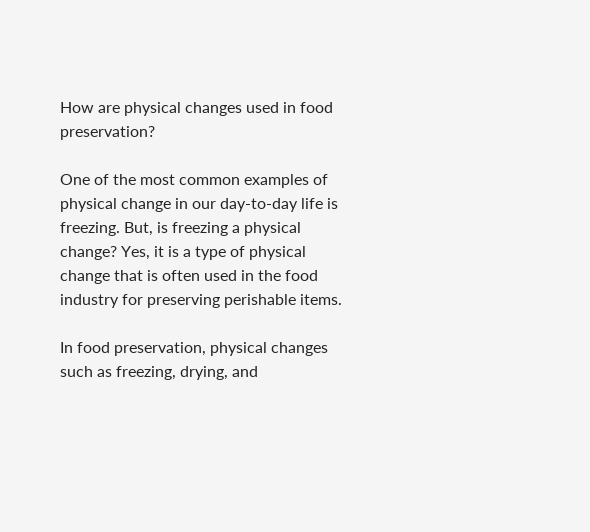How are physical changes used in food preservation?

One of the most common examples of physical change in our day-to-day life is freezing. But, is freezing a physical change? Yes, it is a type of physical change that is often used in the food industry for preserving perishable items.

In food preservation, physical changes such as freezing, drying, and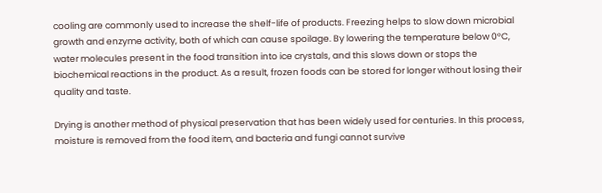cooling are commonly used to increase the shelf-life of products. Freezing helps to slow down microbial growth and enzyme activity, both of which can cause spoilage. By lowering the temperature below 0°C, water molecules present in the food transition into ice crystals, and this slows down or stops the biochemical reactions in the product. As a result, frozen foods can be stored for longer without losing their quality and taste.

Drying is another method of physical preservation that has been widely used for centuries. In this process, moisture is removed from the food item, and bacteria and fungi cannot survive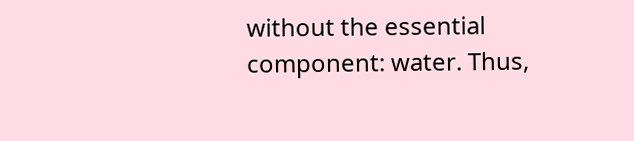without the essential component: water. Thus,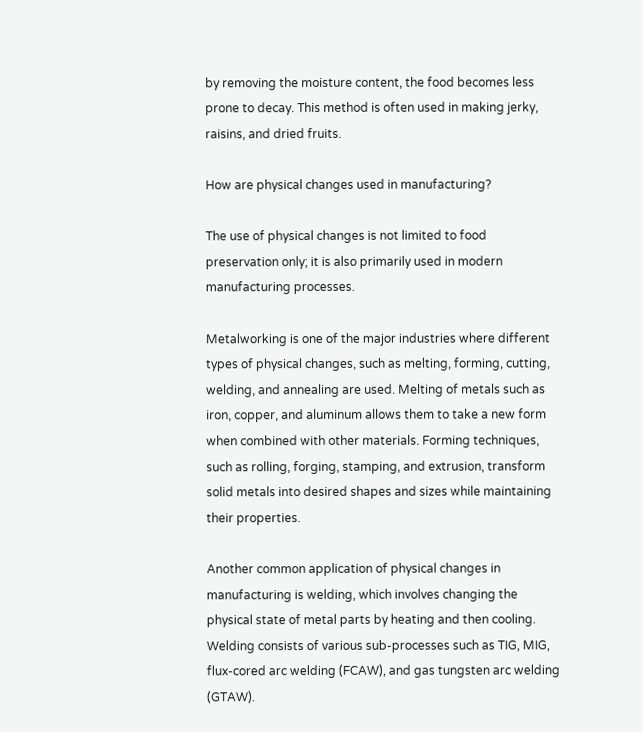by removing the moisture content, the food becomes less prone to decay. This method is often used in making jerky, raisins, and dried fruits.

How are physical changes used in manufacturing?

The use of physical changes is not limited to food preservation only; it is also primarily used in modern manufacturing processes.

Metalworking is one of the major industries where different types of physical changes, such as melting, forming, cutting, welding, and annealing are used. Melting of metals such as iron, copper, and aluminum allows them to take a new form when combined with other materials. Forming techniques, such as rolling, forging, stamping, and extrusion, transform solid metals into desired shapes and sizes while maintaining their properties.

Another common application of physical changes in manufacturing is welding, which involves changing the physical state of metal parts by heating and then cooling. Welding consists of various sub-processes such as TIG, MIG, flux-cored arc welding (FCAW), and gas tungsten arc welding (GTAW).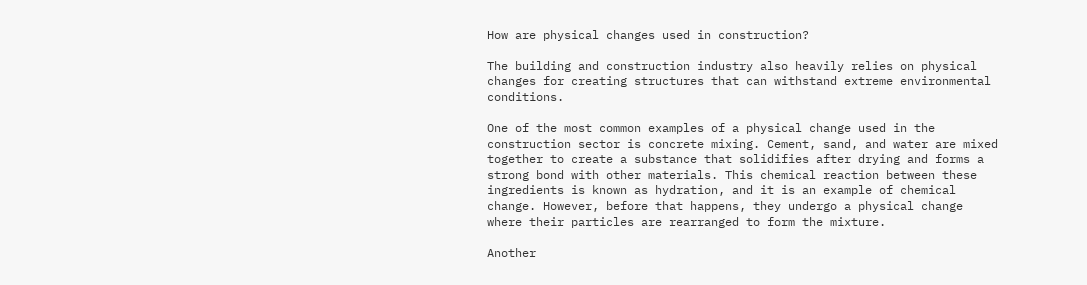How are physical changes used in construction?

The building and construction industry also heavily relies on physical changes for creating structures that can withstand extreme environmental conditions.

One of the most common examples of a physical change used in the construction sector is concrete mixing. Cement, sand, and water are mixed together to create a substance that solidifies after drying and forms a strong bond with other materials. This chemical reaction between these ingredients is known as hydration, and it is an example of chemical change. However, before that happens, they undergo a physical change where their particles are rearranged to form the mixture.

Another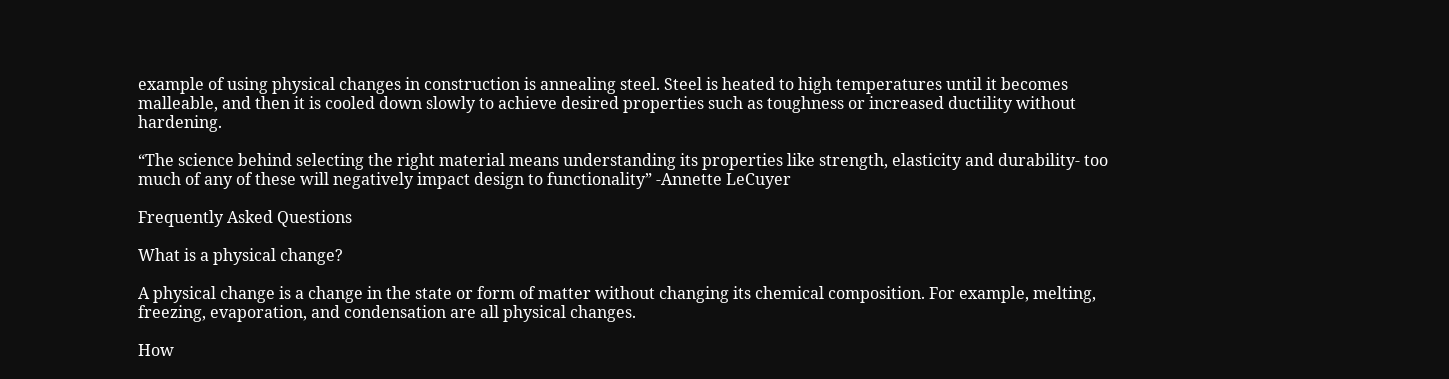example of using physical changes in construction is annealing steel. Steel is heated to high temperatures until it becomes malleable, and then it is cooled down slowly to achieve desired properties such as toughness or increased ductility without hardening.

“The science behind selecting the right material means understanding its properties like strength, elasticity and durability- too much of any of these will negatively impact design to functionality” -Annette LeCuyer

Frequently Asked Questions

What is a physical change?

A physical change is a change in the state or form of matter without changing its chemical composition. For example, melting, freezing, evaporation, and condensation are all physical changes.

How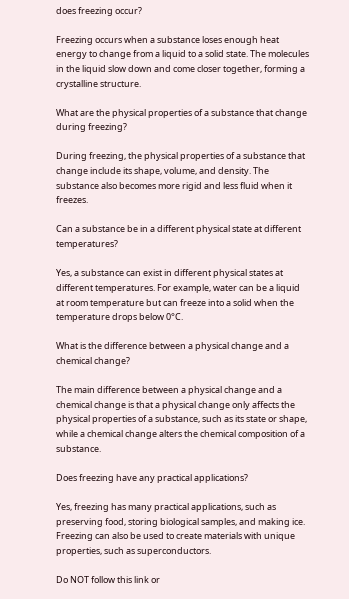does freezing occur?

Freezing occurs when a substance loses enough heat energy to change from a liquid to a solid state. The molecules in the liquid slow down and come closer together, forming a crystalline structure.

What are the physical properties of a substance that change during freezing?

During freezing, the physical properties of a substance that change include its shape, volume, and density. The substance also becomes more rigid and less fluid when it freezes.

Can a substance be in a different physical state at different temperatures?

Yes, a substance can exist in different physical states at different temperatures. For example, water can be a liquid at room temperature but can freeze into a solid when the temperature drops below 0°C.

What is the difference between a physical change and a chemical change?

The main difference between a physical change and a chemical change is that a physical change only affects the physical properties of a substance, such as its state or shape, while a chemical change alters the chemical composition of a substance.

Does freezing have any practical applications?

Yes, freezing has many practical applications, such as preserving food, storing biological samples, and making ice. Freezing can also be used to create materials with unique properties, such as superconductors.

Do NOT follow this link or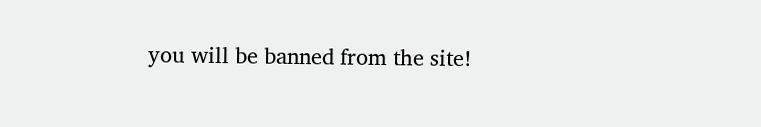you will be banned from the site!